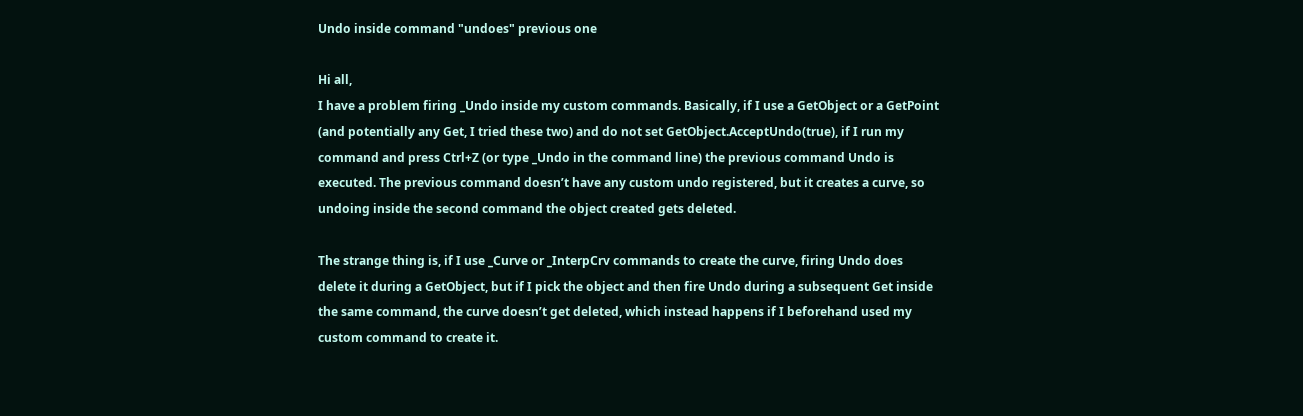Undo inside command "undoes" previous one

Hi all,
I have a problem firing _Undo inside my custom commands. Basically, if I use a GetObject or a GetPoint (and potentially any Get, I tried these two) and do not set GetObject.AcceptUndo(true), if I run my command and press Ctrl+Z (or type _Undo in the command line) the previous command Undo is executed. The previous command doesn’t have any custom undo registered, but it creates a curve, so undoing inside the second command the object created gets deleted.

The strange thing is, if I use _Curve or _InterpCrv commands to create the curve, firing Undo does delete it during a GetObject, but if I pick the object and then fire Undo during a subsequent Get inside the same command, the curve doesn’t get deleted, which instead happens if I beforehand used my custom command to create it.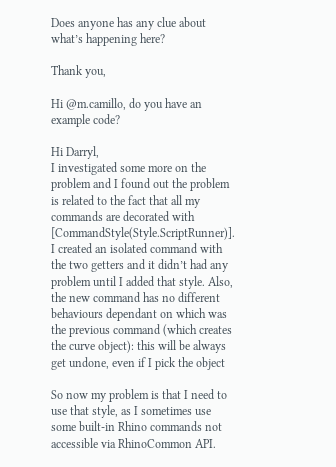Does anyone has any clue about what’s happening here?

Thank you,

Hi @m.camillo, do you have an example code?

Hi Darryl,
I investigated some more on the problem and I found out the problem is related to the fact that all my commands are decorated with [CommandStyle(Style.ScriptRunner)]. I created an isolated command with the two getters and it didn’t had any problem until I added that style. Also, the new command has no different behaviours dependant on which was the previous command (which creates the curve object): this will be always get undone, even if I pick the object

So now my problem is that I need to use that style, as I sometimes use some built-in Rhino commands not accessible via RhinoCommon API.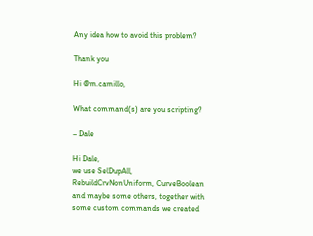Any idea how to avoid this problem?

Thank you

Hi @m.camillo,

What command(s) are you scripting?

– Dale

Hi Dale,
we use SelDupAll, RebuildCrvNonUniform, CurveBoolean and maybe some others, together with some custom commands we created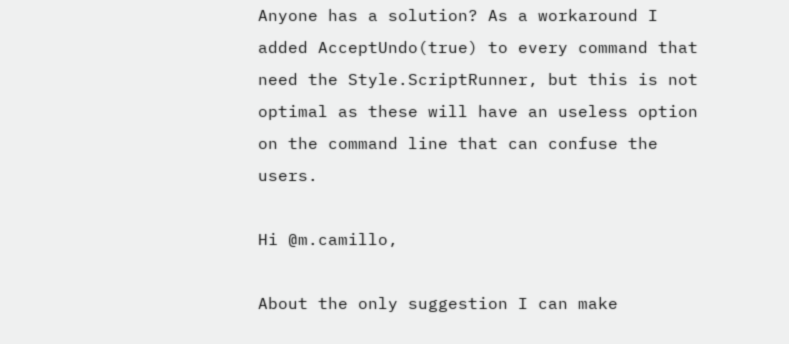Anyone has a solution? As a workaround I added AcceptUndo(true) to every command that need the Style.ScriptRunner, but this is not optimal as these will have an useless option on the command line that can confuse the users.

Hi @m.camillo,

About the only suggestion I can make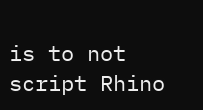is to not script Rhino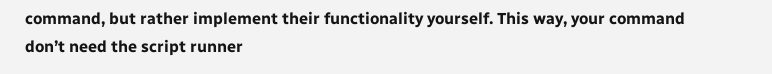command, but rather implement their functionality yourself. This way, your command don’t need the script runner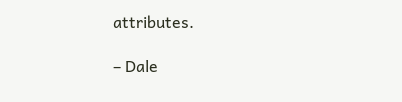attributes.

– Dale